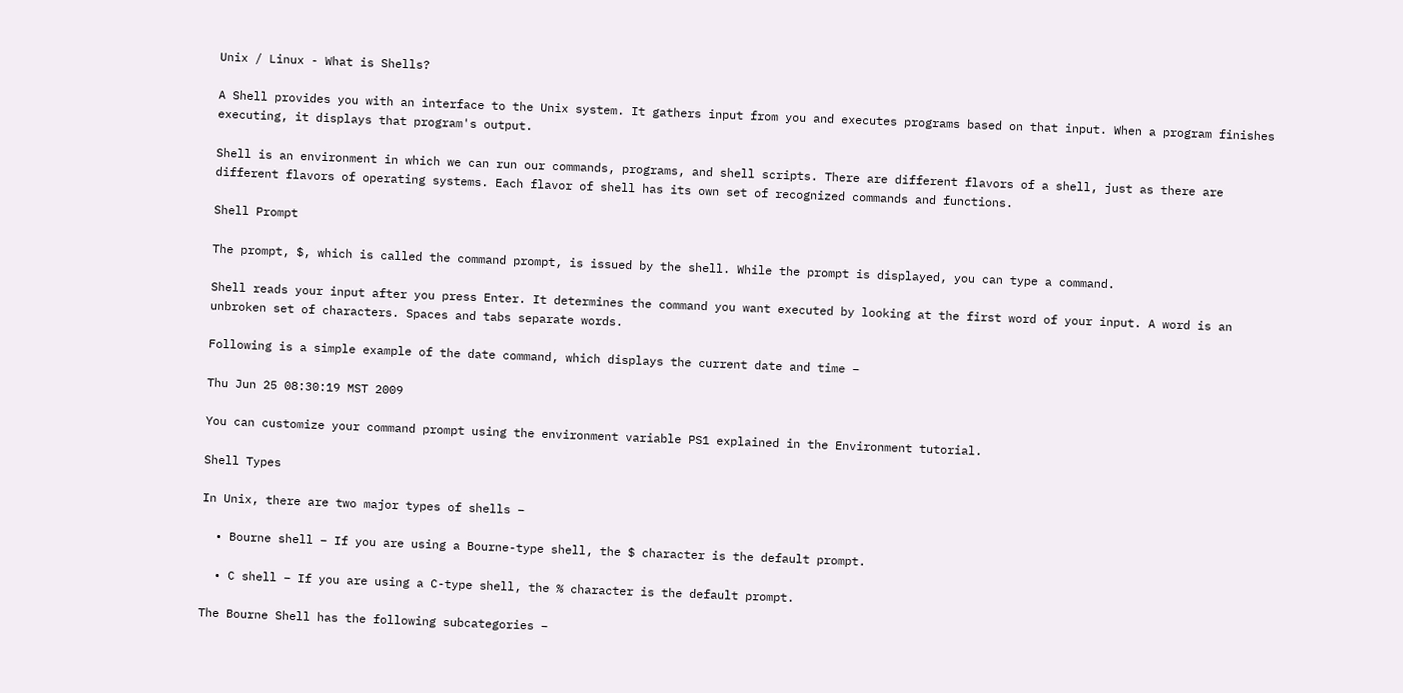Unix / Linux - What is Shells?

A Shell provides you with an interface to the Unix system. It gathers input from you and executes programs based on that input. When a program finishes executing, it displays that program's output.

Shell is an environment in which we can run our commands, programs, and shell scripts. There are different flavors of a shell, just as there are different flavors of operating systems. Each flavor of shell has its own set of recognized commands and functions.

Shell Prompt

The prompt, $, which is called the command prompt, is issued by the shell. While the prompt is displayed, you can type a command.

Shell reads your input after you press Enter. It determines the command you want executed by looking at the first word of your input. A word is an unbroken set of characters. Spaces and tabs separate words.

Following is a simple example of the date command, which displays the current date and time −

Thu Jun 25 08:30:19 MST 2009

You can customize your command prompt using the environment variable PS1 explained in the Environment tutorial.

Shell Types

In Unix, there are two major types of shells −

  • Bourne shell − If you are using a Bourne-type shell, the $ character is the default prompt.

  • C shell − If you are using a C-type shell, the % character is the default prompt.

The Bourne Shell has the following subcategories −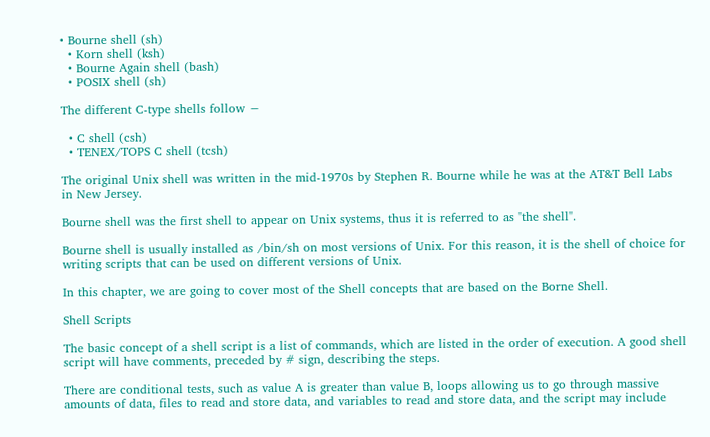• Bourne shell (sh)
  • Korn shell (ksh)
  • Bourne Again shell (bash)
  • POSIX shell (sh)

The different C-type shells follow −

  • C shell (csh)
  • TENEX/TOPS C shell (tcsh)

The original Unix shell was written in the mid-1970s by Stephen R. Bourne while he was at the AT&T Bell Labs in New Jersey.

Bourne shell was the first shell to appear on Unix systems, thus it is referred to as "the shell".

Bourne shell is usually installed as /bin/sh on most versions of Unix. For this reason, it is the shell of choice for writing scripts that can be used on different versions of Unix.

In this chapter, we are going to cover most of the Shell concepts that are based on the Borne Shell.

Shell Scripts

The basic concept of a shell script is a list of commands, which are listed in the order of execution. A good shell script will have comments, preceded by # sign, describing the steps.

There are conditional tests, such as value A is greater than value B, loops allowing us to go through massive amounts of data, files to read and store data, and variables to read and store data, and the script may include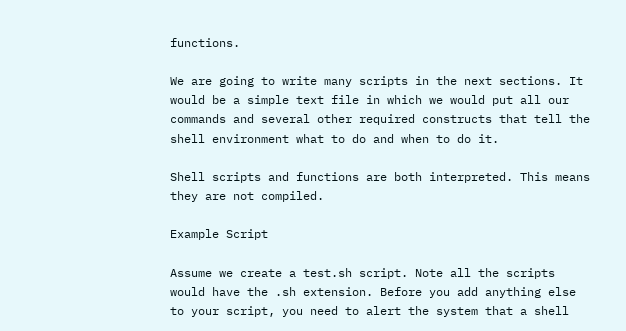functions.

We are going to write many scripts in the next sections. It would be a simple text file in which we would put all our commands and several other required constructs that tell the shell environment what to do and when to do it.

Shell scripts and functions are both interpreted. This means they are not compiled.

Example Script

Assume we create a test.sh script. Note all the scripts would have the .sh extension. Before you add anything else to your script, you need to alert the system that a shell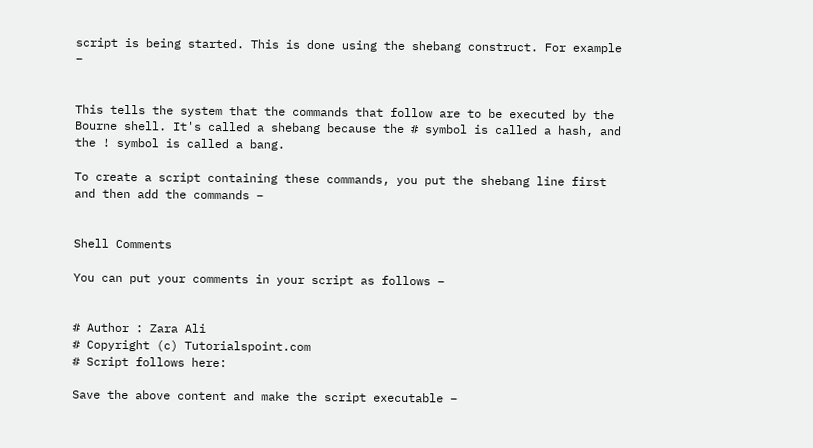script is being started. This is done using the shebang construct. For example −


This tells the system that the commands that follow are to be executed by the Bourne shell. It's called a shebang because the # symbol is called a hash, and the ! symbol is called a bang.

To create a script containing these commands, you put the shebang line first and then add the commands −


Shell Comments

You can put your comments in your script as follows −


# Author : Zara Ali
# Copyright (c) Tutorialspoint.com
# Script follows here:

Save the above content and make the script executable −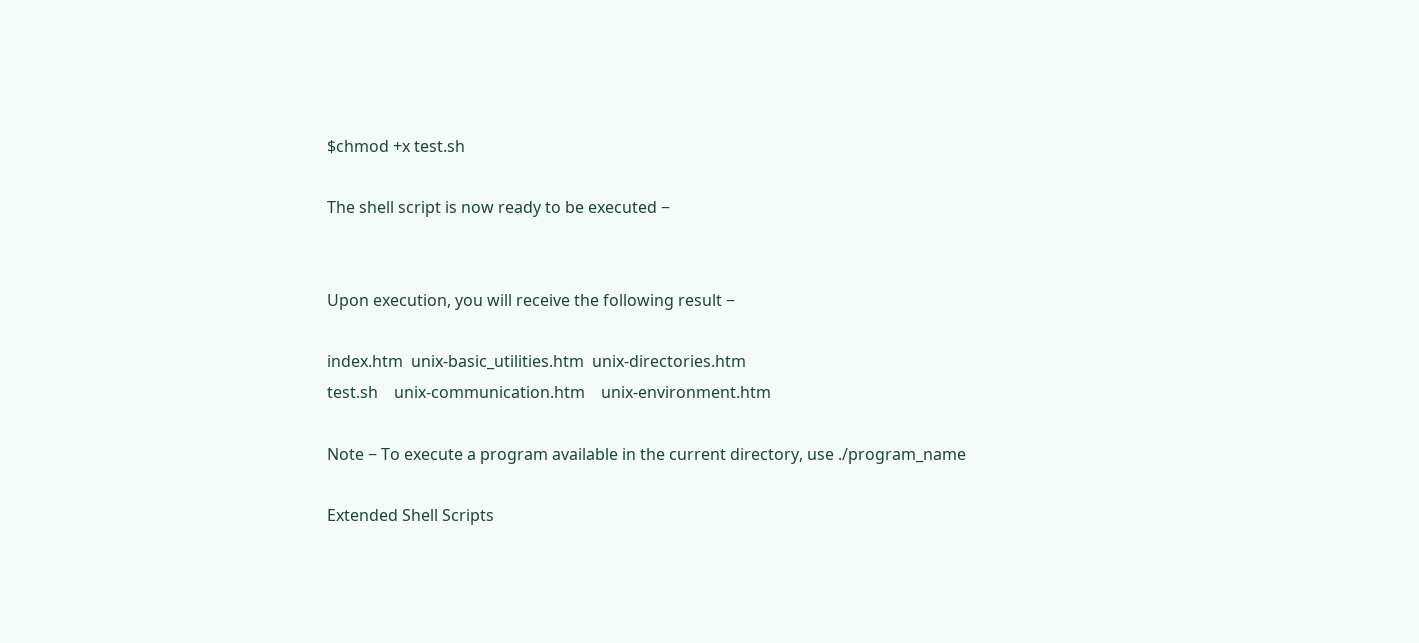$chmod +x test.sh

The shell script is now ready to be executed −


Upon execution, you will receive the following result −

index.htm  unix-basic_utilities.htm  unix-directories.htm
test.sh    unix-communication.htm    unix-environment.htm

Note − To execute a program available in the current directory, use ./program_name

Extended Shell Scripts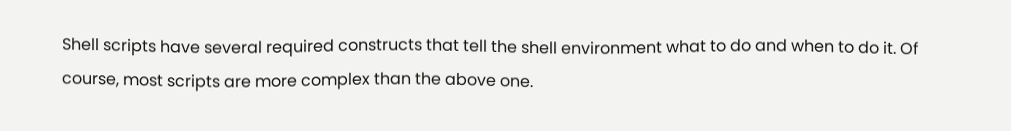Shell scripts have several required constructs that tell the shell environment what to do and when to do it. Of course, most scripts are more complex than the above one.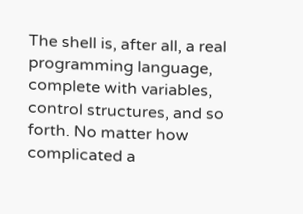The shell is, after all, a real programming language, complete with variables, control structures, and so forth. No matter how complicated a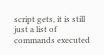script gets, it is still just a list of commands executed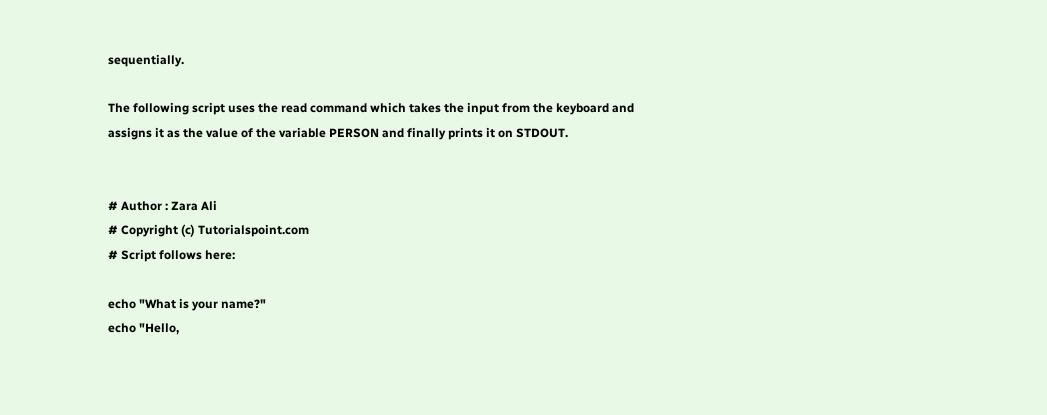sequentially.

The following script uses the read command which takes the input from the keyboard and assigns it as the value of the variable PERSON and finally prints it on STDOUT.


# Author : Zara Ali
# Copyright (c) Tutorialspoint.com
# Script follows here:

echo "What is your name?"
echo "Hello,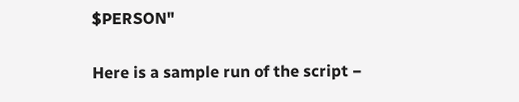$PERSON"

Here is a sample run of the script −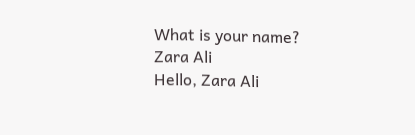What is your name?
Zara Ali
Hello, Zara Ali